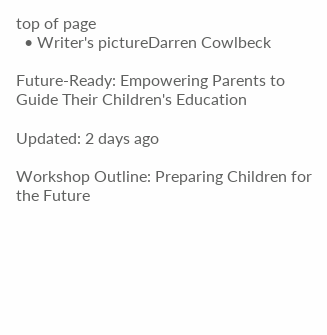top of page
  • Writer's pictureDarren Cowlbeck

Future-Ready: Empowering Parents to Guide Their Children's Education

Updated: 2 days ago

Workshop Outline: Preparing Children for the Future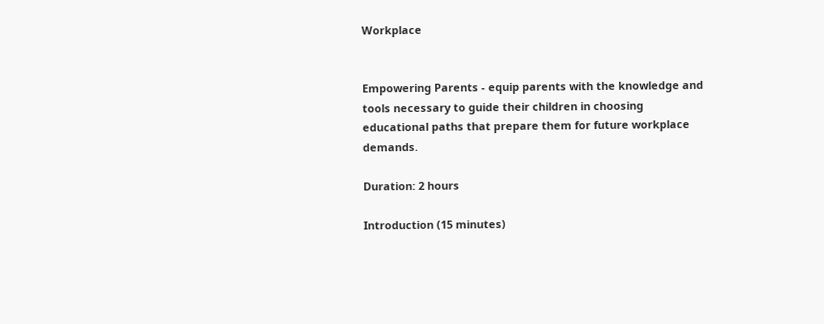Workplace


Empowering Parents - equip parents with the knowledge and tools necessary to guide their children in choosing educational paths that prepare them for future workplace demands.

Duration: 2 hours

Introduction (15 minutes)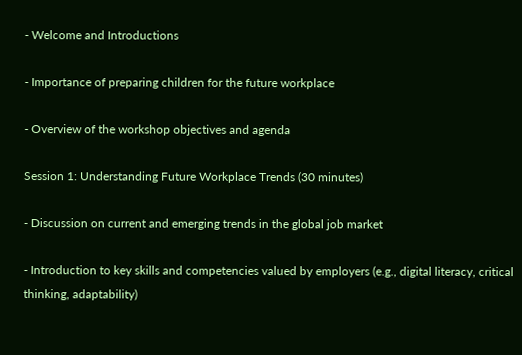- Welcome and Introductions

- Importance of preparing children for the future workplace

- Overview of the workshop objectives and agenda

Session 1: Understanding Future Workplace Trends (30 minutes)

- Discussion on current and emerging trends in the global job market

- Introduction to key skills and competencies valued by employers (e.g., digital literacy, critical thinking, adaptability)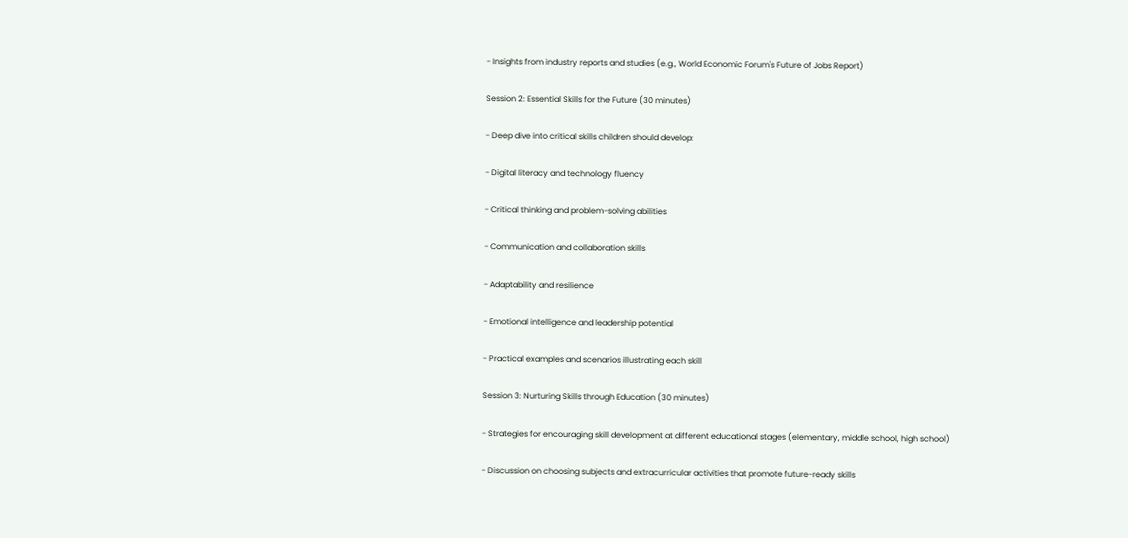- Insights from industry reports and studies (e.g., World Economic Forum's Future of Jobs Report)

Session 2: Essential Skills for the Future (30 minutes)

- Deep dive into critical skills children should develop:

- Digital literacy and technology fluency

- Critical thinking and problem-solving abilities

- Communication and collaboration skills

- Adaptability and resilience

- Emotional intelligence and leadership potential

- Practical examples and scenarios illustrating each skill

Session 3: Nurturing Skills through Education (30 minutes)

- Strategies for encouraging skill development at different educational stages (elementary, middle school, high school)

- Discussion on choosing subjects and extracurricular activities that promote future-ready skills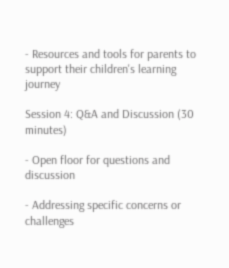- Resources and tools for parents to support their children's learning journey

Session 4: Q&A and Discussion (30 minutes)

- Open floor for questions and discussion

- Addressing specific concerns or challenges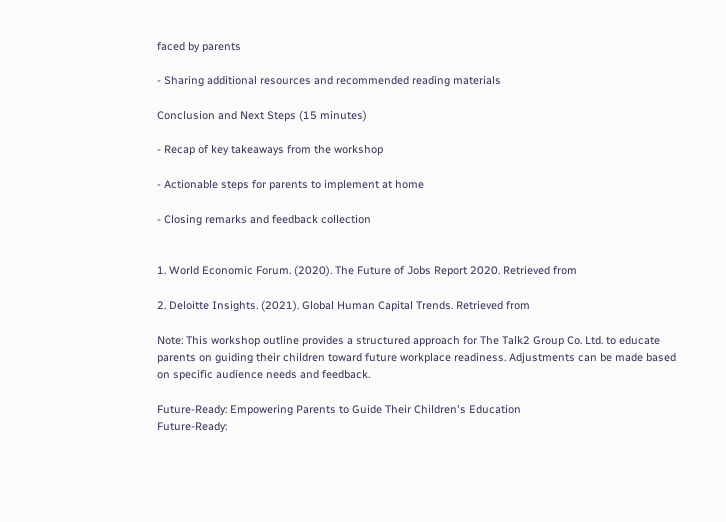faced by parents

- Sharing additional resources and recommended reading materials

Conclusion and Next Steps (15 minutes)

- Recap of key takeaways from the workshop

- Actionable steps for parents to implement at home

- Closing remarks and feedback collection


1. World Economic Forum. (2020). The Future of Jobs Report 2020. Retrieved from

2. Deloitte Insights. (2021). Global Human Capital Trends. Retrieved from

Note: This workshop outline provides a structured approach for The Talk2 Group Co. Ltd. to educate parents on guiding their children toward future workplace readiness. Adjustments can be made based on specific audience needs and feedback.

Future-Ready: Empowering Parents to Guide Their Children's Education
Future-Ready: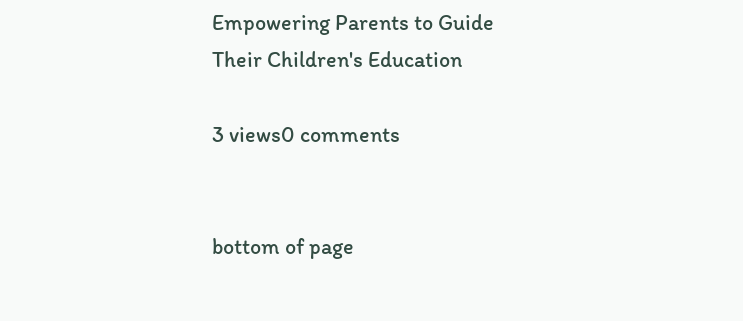Empowering Parents to Guide Their Children's Education

3 views0 comments


bottom of page